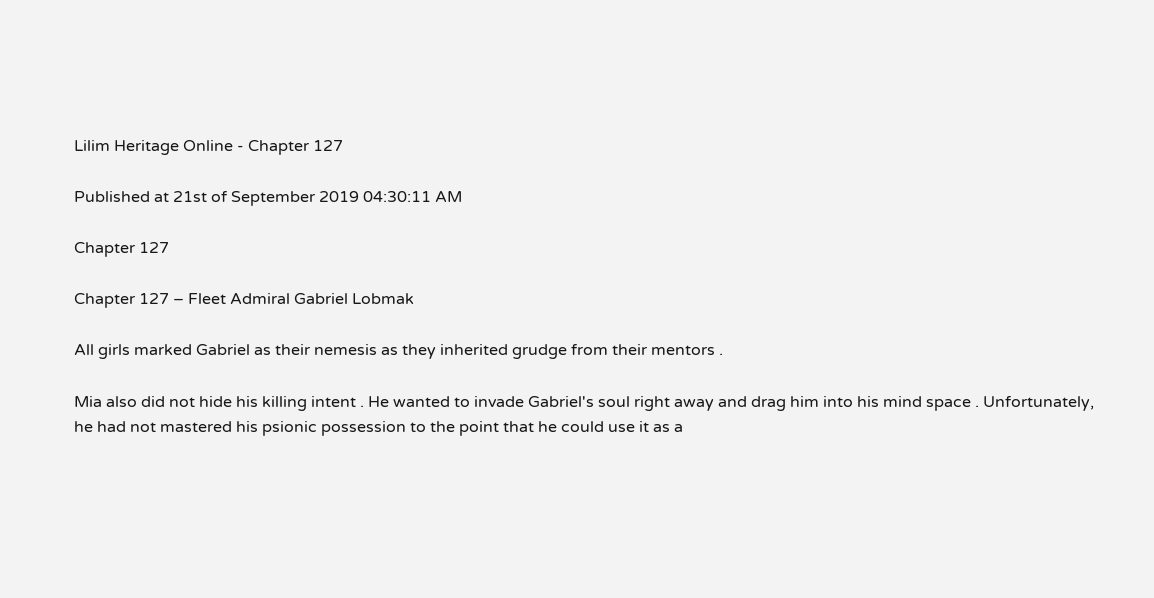Lilim Heritage Online - Chapter 127

Published at 21st of September 2019 04:30:11 AM

Chapter 127

Chapter 127 – Fleet Admiral Gabriel Lobmak

All girls marked Gabriel as their nemesis as they inherited grudge from their mentors .

Mia also did not hide his killing intent . He wanted to invade Gabriel's soul right away and drag him into his mind space . Unfortunately, he had not mastered his psionic possession to the point that he could use it as a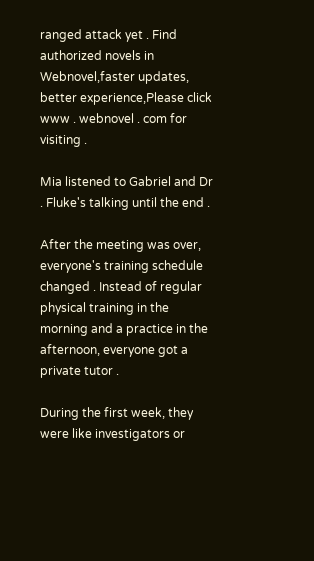ranged attack yet . Find authorized novels in Webnovel,faster updates, better experience,Please click www . webnovel . com for visiting .

Mia listened to Gabriel and Dr . Fluke's talking until the end .

After the meeting was over, everyone's training schedule changed . Instead of regular physical training in the morning and a practice in the afternoon, everyone got a private tutor .

During the first week, they were like investigators or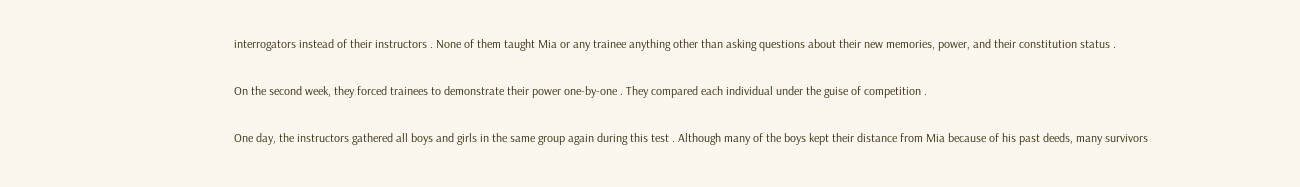interrogators instead of their instructors . None of them taught Mia or any trainee anything other than asking questions about their new memories, power, and their constitution status .

On the second week, they forced trainees to demonstrate their power one-by-one . They compared each individual under the guise of competition .

One day, the instructors gathered all boys and girls in the same group again during this test . Although many of the boys kept their distance from Mia because of his past deeds, many survivors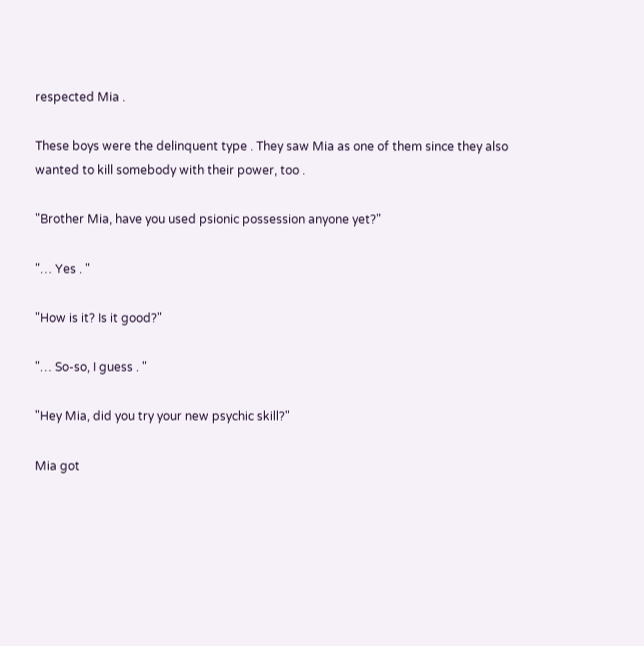respected Mia .

These boys were the delinquent type . They saw Mia as one of them since they also wanted to kill somebody with their power, too .

"Brother Mia, have you used psionic possession anyone yet?"

"… Yes . "

"How is it? Is it good?"

"… So-so, I guess . "

"Hey Mia, did you try your new psychic skill?"

Mia got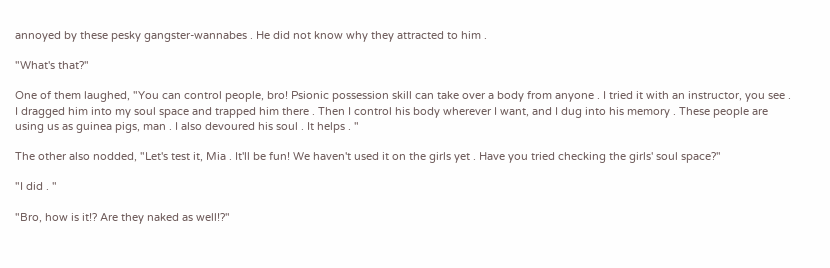annoyed by these pesky gangster-wannabes . He did not know why they attracted to him .

"What's that?"

One of them laughed, "You can control people, bro! Psionic possession skill can take over a body from anyone . I tried it with an instructor, you see . I dragged him into my soul space and trapped him there . Then I control his body wherever I want, and I dug into his memory . These people are using us as guinea pigs, man . I also devoured his soul . It helps . "

The other also nodded, "Let's test it, Mia . It'll be fun! We haven't used it on the girls yet . Have you tried checking the girls' soul space?"

"I did . "

"Bro, how is it!? Are they naked as well!?"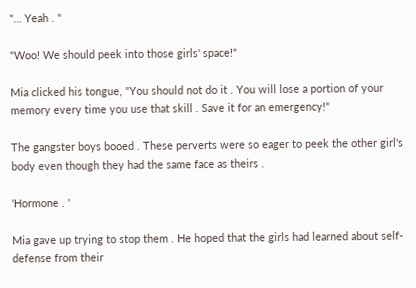"… Yeah . "

"Woo! We should peek into those girls' space!"

Mia clicked his tongue, "You should not do it . You will lose a portion of your memory every time you use that skill . Save it for an emergency!"

The gangster boys booed . These perverts were so eager to peek the other girl's body even though they had the same face as theirs .

'Hormone . '

Mia gave up trying to stop them . He hoped that the girls had learned about self-defense from their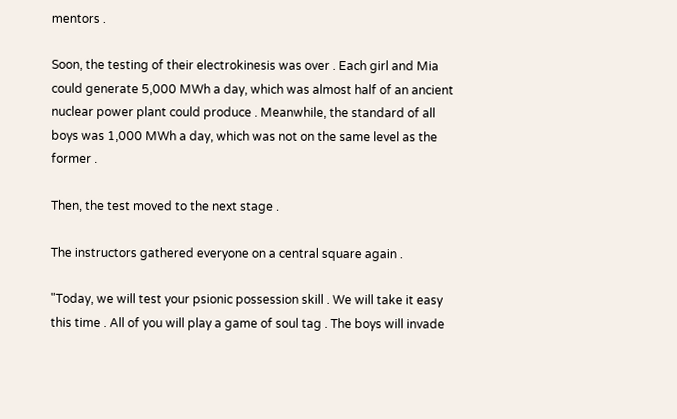mentors .

Soon, the testing of their electrokinesis was over . Each girl and Mia could generate 5,000 MWh a day, which was almost half of an ancient nuclear power plant could produce . Meanwhile, the standard of all boys was 1,000 MWh a day, which was not on the same level as the former .

Then, the test moved to the next stage .

The instructors gathered everyone on a central square again .

"Today, we will test your psionic possession skill . We will take it easy this time . All of you will play a game of soul tag . The boys will invade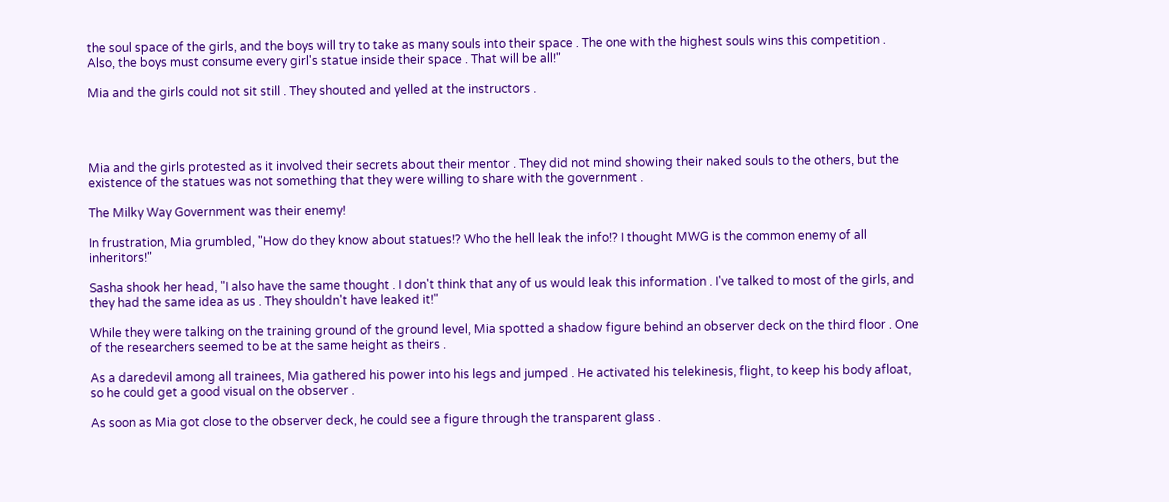the soul space of the girls, and the boys will try to take as many souls into their space . The one with the highest souls wins this competition . Also, the boys must consume every girl's statue inside their space . That will be all!"

Mia and the girls could not sit still . They shouted and yelled at the instructors .




Mia and the girls protested as it involved their secrets about their mentor . They did not mind showing their naked souls to the others, but the existence of the statues was not something that they were willing to share with the government .

The Milky Way Government was their enemy!

In frustration, Mia grumbled, "How do they know about statues!? Who the hell leak the info!? I thought MWG is the common enemy of all inheritors!"

Sasha shook her head, "I also have the same thought . I don't think that any of us would leak this information . I've talked to most of the girls, and they had the same idea as us . They shouldn't have leaked it!"

While they were talking on the training ground of the ground level, Mia spotted a shadow figure behind an observer deck on the third floor . One of the researchers seemed to be at the same height as theirs .

As a daredevil among all trainees, Mia gathered his power into his legs and jumped . He activated his telekinesis, flight, to keep his body afloat, so he could get a good visual on the observer .

As soon as Mia got close to the observer deck, he could see a figure through the transparent glass .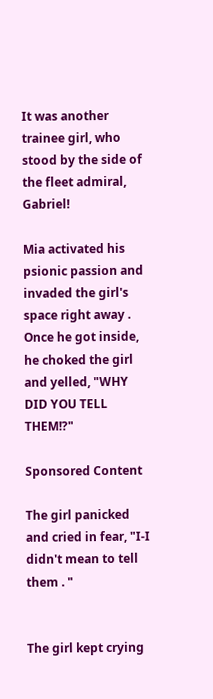It was another trainee girl, who stood by the side of the fleet admiral, Gabriel!

Mia activated his psionic passion and invaded the girl's space right away . Once he got inside, he choked the girl and yelled, "WHY DID YOU TELL THEM!?"

Sponsored Content

The girl panicked and cried in fear, "I-I didn't mean to tell them . "


The girl kept crying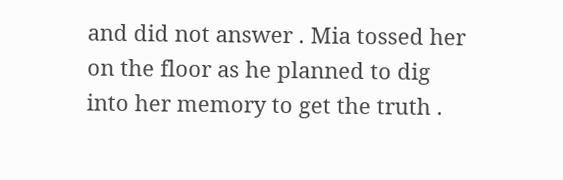and did not answer . Mia tossed her on the floor as he planned to dig into her memory to get the truth .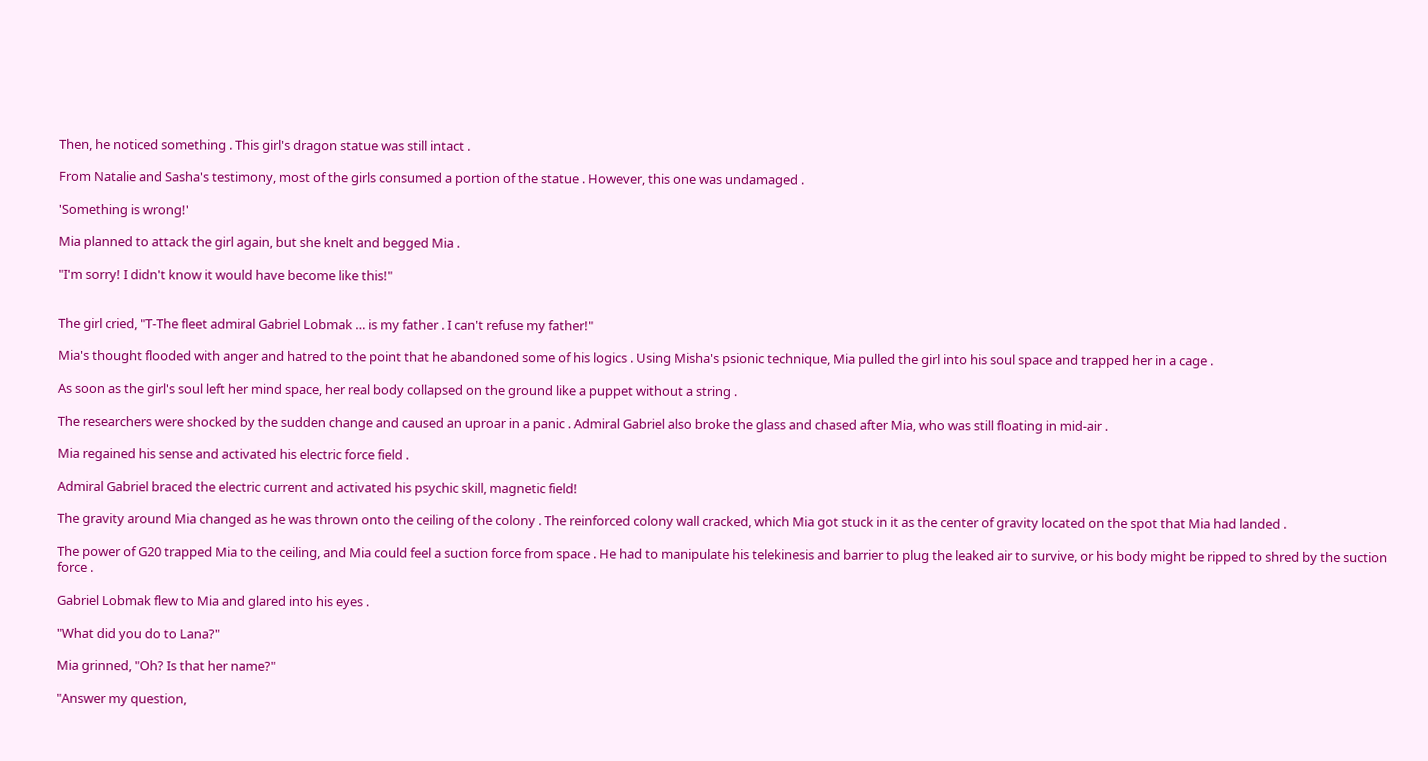Then, he noticed something . This girl's dragon statue was still intact .

From Natalie and Sasha's testimony, most of the girls consumed a portion of the statue . However, this one was undamaged .

'Something is wrong!'

Mia planned to attack the girl again, but she knelt and begged Mia .

"I'm sorry! I didn't know it would have become like this!"


The girl cried, "T-The fleet admiral Gabriel Lobmak … is my father . I can't refuse my father!"

Mia's thought flooded with anger and hatred to the point that he abandoned some of his logics . Using Misha's psionic technique, Mia pulled the girl into his soul space and trapped her in a cage .

As soon as the girl's soul left her mind space, her real body collapsed on the ground like a puppet without a string .

The researchers were shocked by the sudden change and caused an uproar in a panic . Admiral Gabriel also broke the glass and chased after Mia, who was still floating in mid-air .

Mia regained his sense and activated his electric force field .

Admiral Gabriel braced the electric current and activated his psychic skill, magnetic field!

The gravity around Mia changed as he was thrown onto the ceiling of the colony . The reinforced colony wall cracked, which Mia got stuck in it as the center of gravity located on the spot that Mia had landed .

The power of G20 trapped Mia to the ceiling, and Mia could feel a suction force from space . He had to manipulate his telekinesis and barrier to plug the leaked air to survive, or his body might be ripped to shred by the suction force .

Gabriel Lobmak flew to Mia and glared into his eyes .

"What did you do to Lana?"

Mia grinned, "Oh? Is that her name?"

"Answer my question,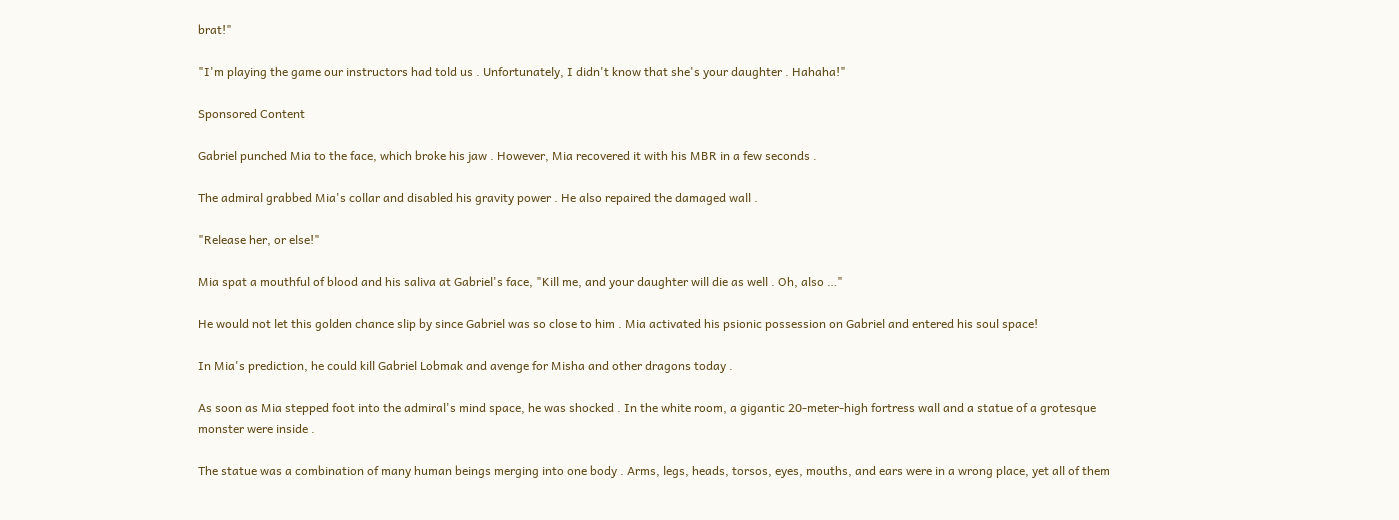brat!"

"I'm playing the game our instructors had told us . Unfortunately, I didn't know that she's your daughter . Hahaha!"

Sponsored Content

Gabriel punched Mia to the face, which broke his jaw . However, Mia recovered it with his MBR in a few seconds .

The admiral grabbed Mia's collar and disabled his gravity power . He also repaired the damaged wall .

"Release her, or else!"

Mia spat a mouthful of blood and his saliva at Gabriel's face, "Kill me, and your daughter will die as well . Oh, also …"

He would not let this golden chance slip by since Gabriel was so close to him . Mia activated his psionic possession on Gabriel and entered his soul space!

In Mia's prediction, he could kill Gabriel Lobmak and avenge for Misha and other dragons today .

As soon as Mia stepped foot into the admiral's mind space, he was shocked . In the white room, a gigantic 20-meter-high fortress wall and a statue of a grotesque monster were inside .

The statue was a combination of many human beings merging into one body . Arms, legs, heads, torsos, eyes, mouths, and ears were in a wrong place, yet all of them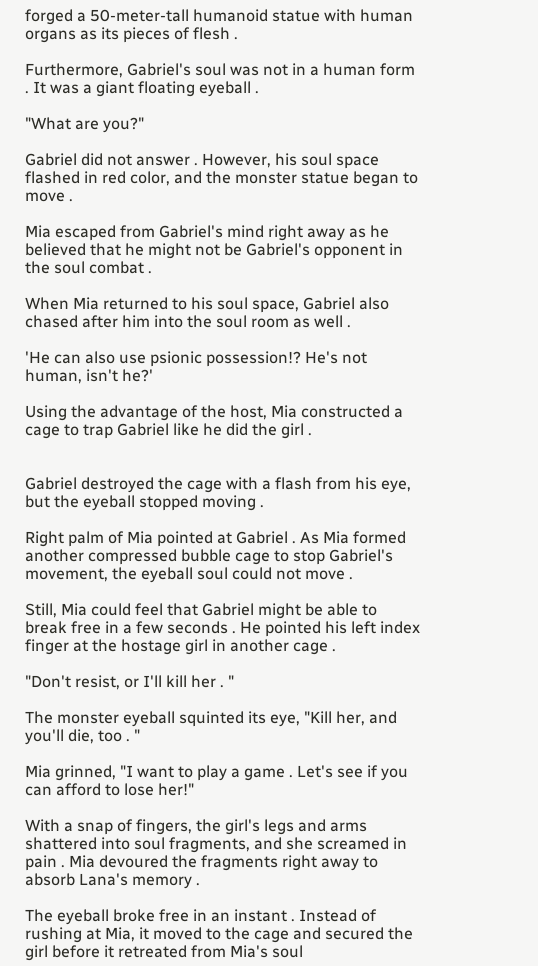forged a 50-meter-tall humanoid statue with human organs as its pieces of flesh .

Furthermore, Gabriel's soul was not in a human form . It was a giant floating eyeball .

"What are you?"

Gabriel did not answer . However, his soul space flashed in red color, and the monster statue began to move .

Mia escaped from Gabriel's mind right away as he believed that he might not be Gabriel's opponent in the soul combat .

When Mia returned to his soul space, Gabriel also chased after him into the soul room as well .

'He can also use psionic possession!? He's not human, isn't he?'

Using the advantage of the host, Mia constructed a cage to trap Gabriel like he did the girl .


Gabriel destroyed the cage with a flash from his eye, but the eyeball stopped moving .

Right palm of Mia pointed at Gabriel . As Mia formed another compressed bubble cage to stop Gabriel's movement, the eyeball soul could not move .

Still, Mia could feel that Gabriel might be able to break free in a few seconds . He pointed his left index finger at the hostage girl in another cage .

"Don't resist, or I'll kill her . "

The monster eyeball squinted its eye, "Kill her, and you'll die, too . "

Mia grinned, "I want to play a game . Let's see if you can afford to lose her!"

With a snap of fingers, the girl's legs and arms shattered into soul fragments, and she screamed in pain . Mia devoured the fragments right away to absorb Lana's memory .

The eyeball broke free in an instant . Instead of rushing at Mia, it moved to the cage and secured the girl before it retreated from Mia's soul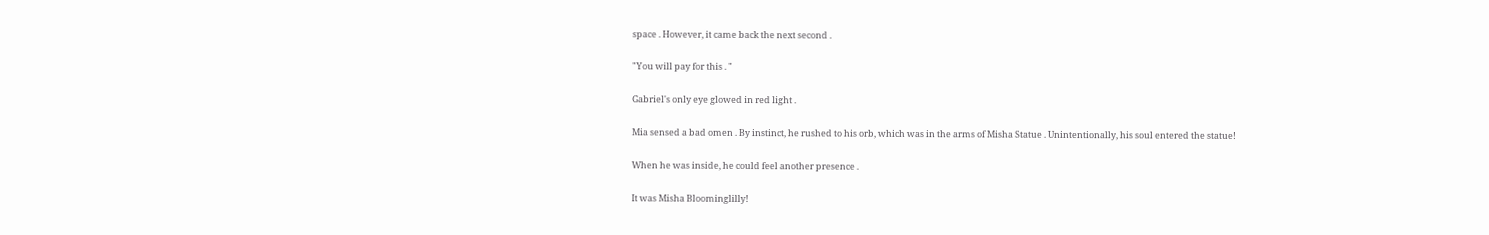space . However, it came back the next second .

"You will pay for this . "

Gabriel's only eye glowed in red light .

Mia sensed a bad omen . By instinct, he rushed to his orb, which was in the arms of Misha Statue . Unintentionally, his soul entered the statue!

When he was inside, he could feel another presence .

It was Misha Bloominglilly!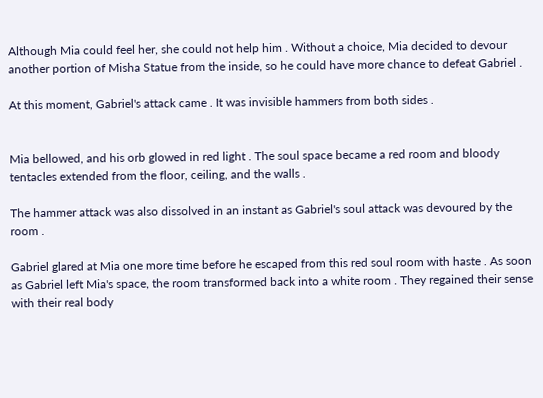Although Mia could feel her, she could not help him . Without a choice, Mia decided to devour another portion of Misha Statue from the inside, so he could have more chance to defeat Gabriel .

At this moment, Gabriel's attack came . It was invisible hammers from both sides .


Mia bellowed, and his orb glowed in red light . The soul space became a red room and bloody tentacles extended from the floor, ceiling, and the walls .

The hammer attack was also dissolved in an instant as Gabriel's soul attack was devoured by the room .

Gabriel glared at Mia one more time before he escaped from this red soul room with haste . As soon as Gabriel left Mia's space, the room transformed back into a white room . They regained their sense with their real body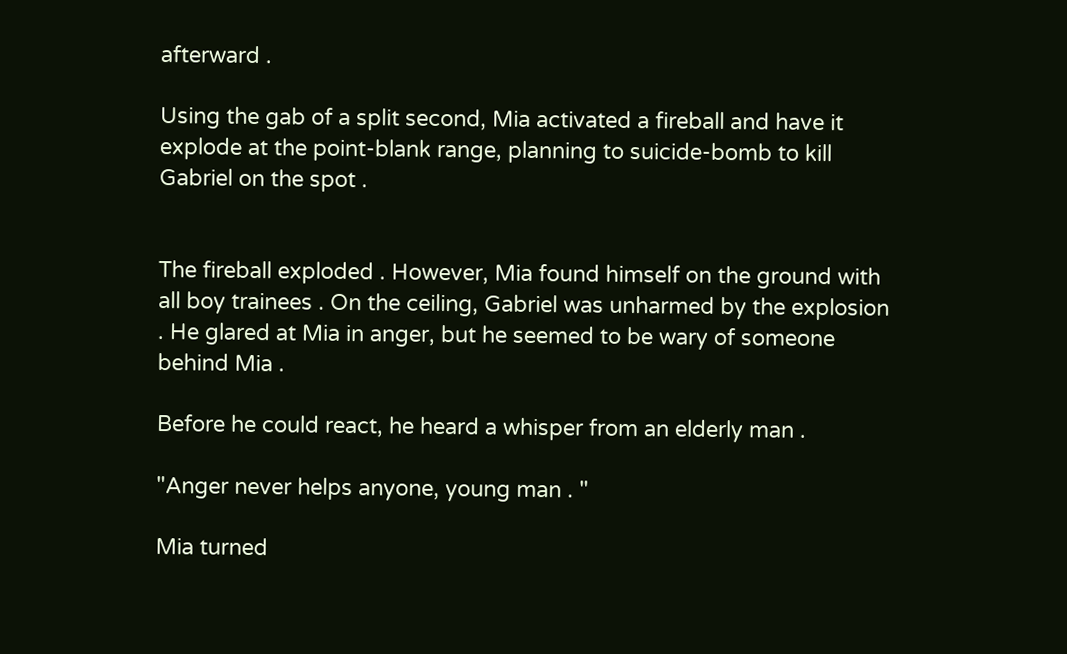afterward .

Using the gab of a split second, Mia activated a fireball and have it explode at the point-blank range, planning to suicide-bomb to kill Gabriel on the spot .


The fireball exploded . However, Mia found himself on the ground with all boy trainees . On the ceiling, Gabriel was unharmed by the explosion . He glared at Mia in anger, but he seemed to be wary of someone behind Mia .

Before he could react, he heard a whisper from an elderly man .

"Anger never helps anyone, young man . "

Mia turned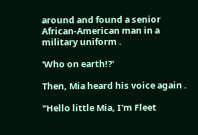around and found a senior African-American man in a military uniform .

'Who on earth!?'

Then, Mia heard his voice again .

"Hello little Mia, I'm Fleet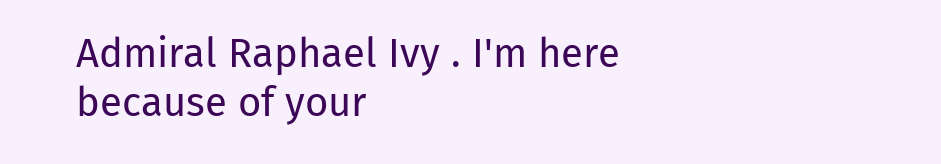Admiral Raphael Ivy . I'm here because of your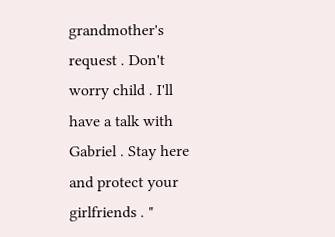grandmother's request . Don't worry child . I'll have a talk with Gabriel . Stay here and protect your girlfriends . "